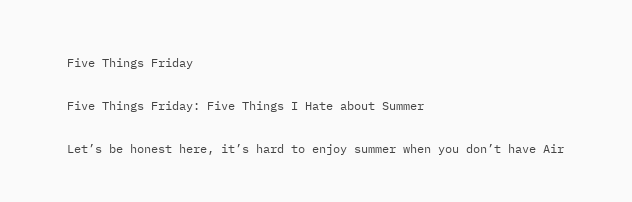Five Things Friday

Five Things Friday: Five Things I Hate about Summer

Let’s be honest here, it’s hard to enjoy summer when you don’t have Air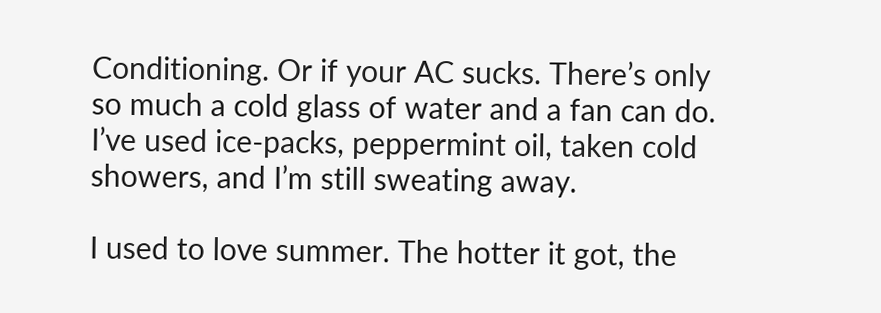Conditioning. Or if your AC sucks. There’s only so much a cold glass of water and a fan can do. I’ve used ice-packs, peppermint oil, taken cold showers, and I’m still sweating away.

I used to love summer. The hotter it got, the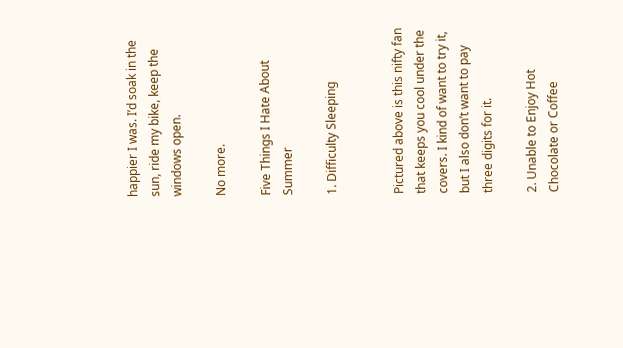happier I was. I’d soak in the sun, ride my bike, keep the windows open.

No more.

Five Things I Hate About Summer

1. Difficulty Sleeping


Pictured above is this nifty fan that keeps you cool under the covers. I kind of want to try it, but I also don’t want to pay three digits for it.

2. Unable to Enjoy Hot Chocolate or Coffee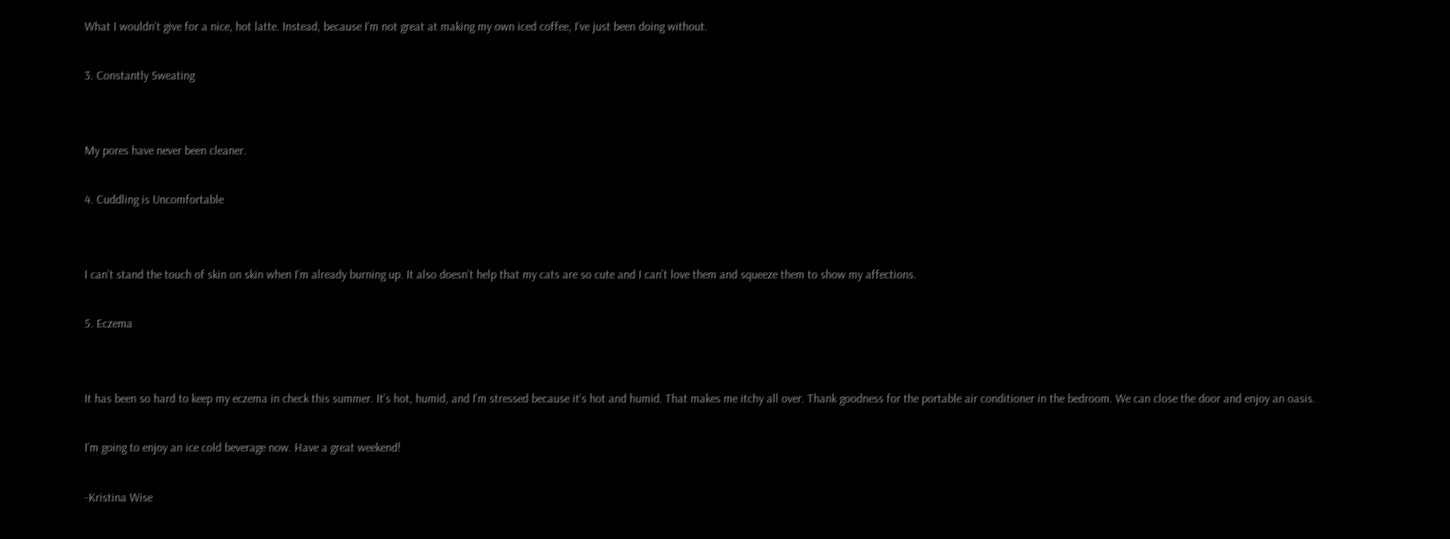What I wouldn’t give for a nice, hot latte. Instead, because I’m not great at making my own iced coffee, I’ve just been doing without.

3. Constantly Sweating


My pores have never been cleaner.

4. Cuddling is Uncomfortable


I can’t stand the touch of skin on skin when I’m already burning up. It also doesn’t help that my cats are so cute and I can’t love them and squeeze them to show my affections.

5. Eczema


It has been so hard to keep my eczema in check this summer. It’s hot, humid, and I’m stressed because it’s hot and humid. That makes me itchy all over. Thank goodness for the portable air conditioner in the bedroom. We can close the door and enjoy an oasis.

I’m going to enjoy an ice cold beverage now. Have a great weekend!

-Kristina Wise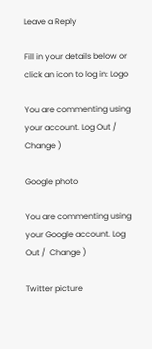Leave a Reply

Fill in your details below or click an icon to log in: Logo

You are commenting using your account. Log Out /  Change )

Google photo

You are commenting using your Google account. Log Out /  Change )

Twitter picture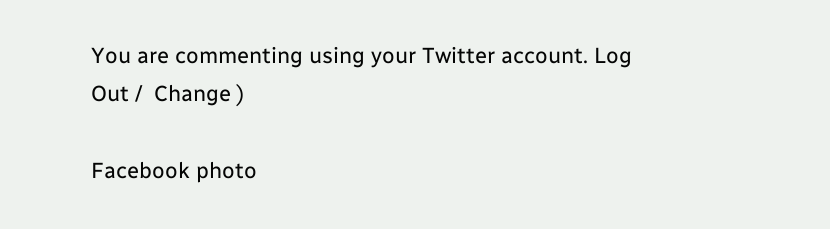You are commenting using your Twitter account. Log Out /  Change )

Facebook photo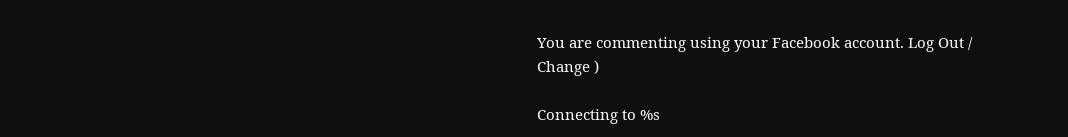You are commenting using your Facebook account. Log Out /  Change )

Connecting to %s